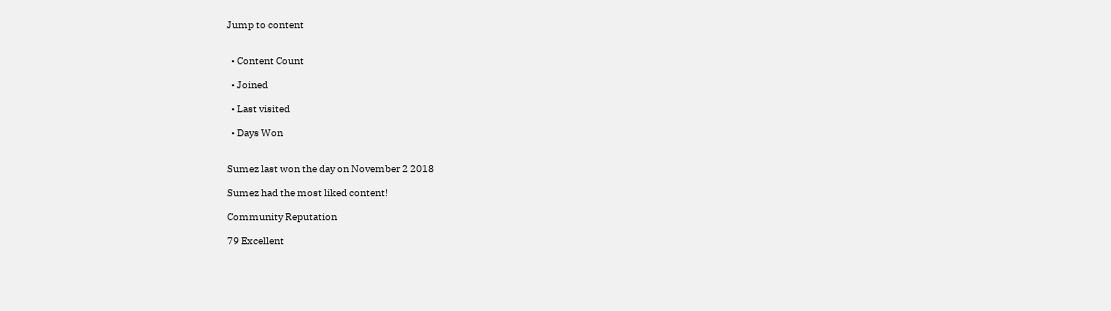Jump to content


  • Content Count

  • Joined

  • Last visited

  • Days Won


Sumez last won the day on November 2 2018

Sumez had the most liked content!

Community Reputation

79 Excellent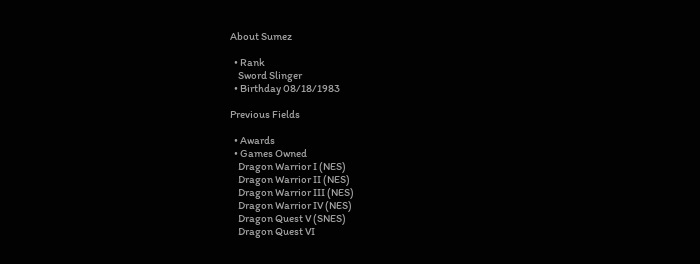About Sumez

  • Rank
    Sword Slinger
  • Birthday 08/18/1983

Previous Fields

  • Awards
  • Games Owned
    Dragon Warrior I (NES)
    Dragon Warrior II (NES)
    Dragon Warrior III (NES)
    Dragon Warrior IV (NES)
    Dragon Quest V (SNES)
    Dragon Quest VI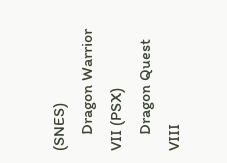(SNES)
    Dragon Warrior VII (PSX)
    Dragon Quest VIII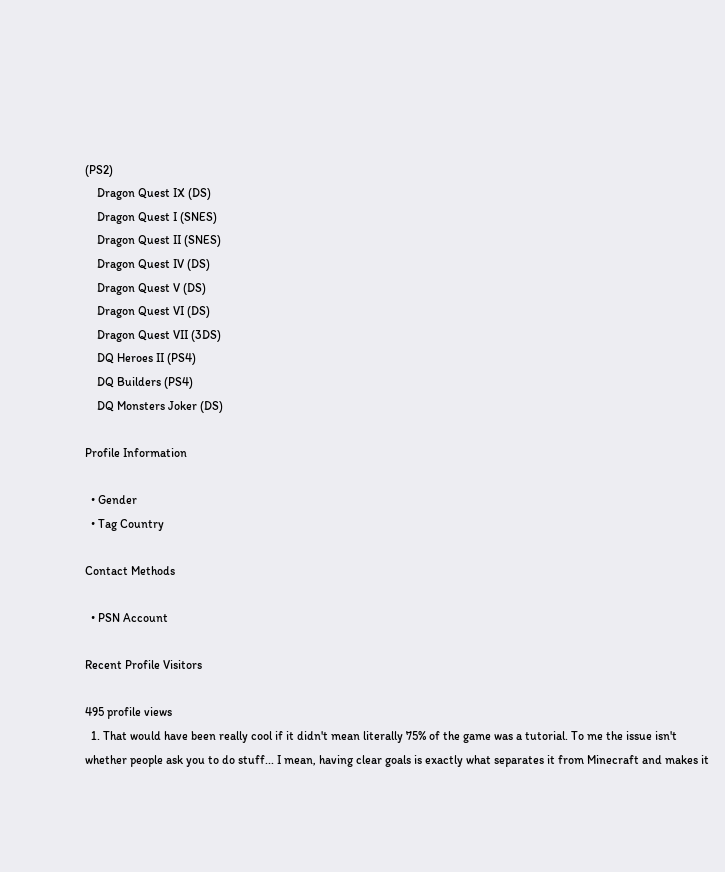(PS2)
    Dragon Quest IX (DS)
    Dragon Quest I (SNES)
    Dragon Quest II (SNES)
    Dragon Quest IV (DS)
    Dragon Quest V (DS)
    Dragon Quest VI (DS)
    Dragon Quest VII (3DS)
    DQ Heroes II (PS4)
    DQ Builders (PS4)
    DQ Monsters Joker (DS)

Profile Information

  • Gender
  • Tag Country

Contact Methods

  • PSN Account

Recent Profile Visitors

495 profile views
  1. That would have been really cool if it didn't mean literally 75% of the game was a tutorial. To me the issue isn't whether people ask you to do stuff... I mean, having clear goals is exactly what separates it from Minecraft and makes it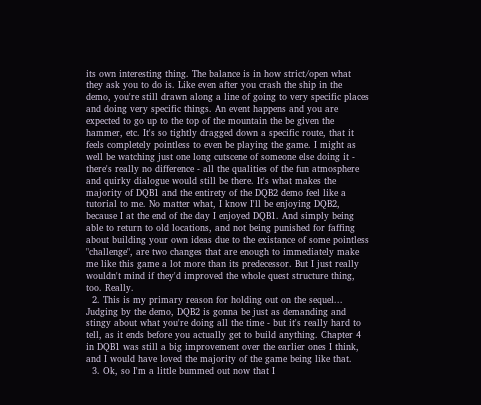its own interesting thing. The balance is in how strict/open what they ask you to do is. Like even after you crash the ship in the demo, you're still drawn along a line of going to very specific places and doing very specific things. An event happens and you are expected to go up to the top of the mountain the be given the hammer, etc. It's so tightly dragged down a specific route, that it feels completely pointless to even be playing the game. I might as well be watching just one long cutscene of someone else doing it - there's really no difference - all the qualities of the fun atmosphere and quirky dialogue would still be there. It's what makes the majority of DQB1 and the entirety of the DQB2 demo feel like a tutorial to me. No matter what, I know I'll be enjoying DQB2, because I at the end of the day I enjoyed DQB1. And simply being able to return to old locations, and not being punished for faffing about building your own ideas due to the existance of some pointless "challenge", are two changes that are enough to immediately make me like this game a lot more than its predecessor. But I just really wouldn't mind if they'd improved the whole quest structure thing, too. Really.
  2. This is my primary reason for holding out on the sequel... Judging by the demo, DQB2 is gonna be just as demanding and stingy about what you're doing all the time - but it's really hard to tell, as it ends before you actually get to build anything. Chapter 4 in DQB1 was still a big improvement over the earlier ones I think, and I would have loved the majority of the game being like that.
  3. Ok, so I'm a little bummed out now that I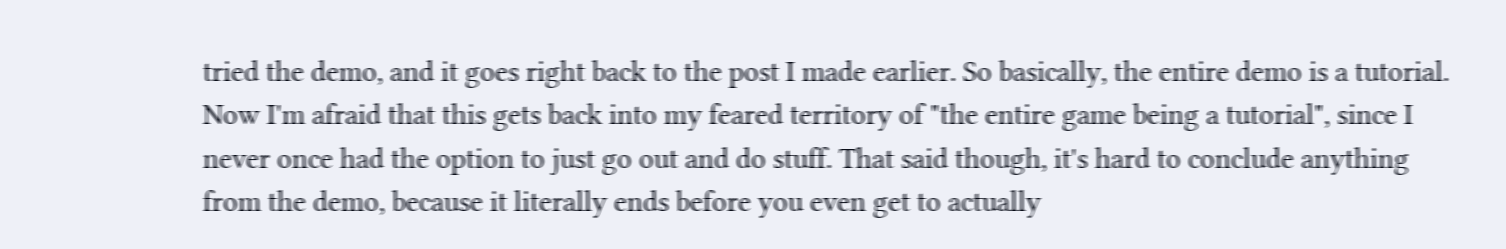tried the demo, and it goes right back to the post I made earlier. So basically, the entire demo is a tutorial. Now I'm afraid that this gets back into my feared territory of "the entire game being a tutorial", since I never once had the option to just go out and do stuff. That said though, it's hard to conclude anything from the demo, because it literally ends before you even get to actually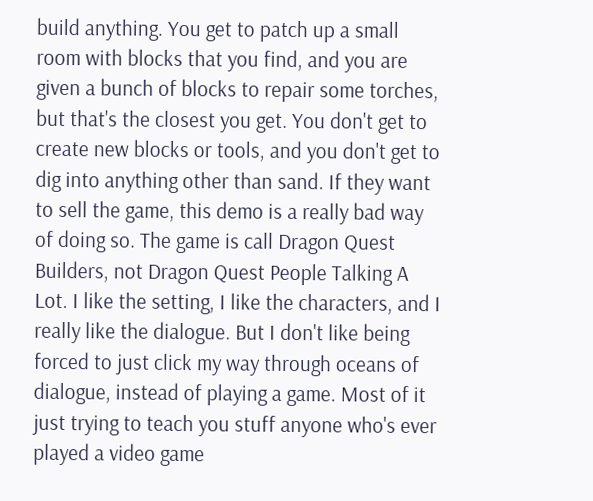build anything. You get to patch up a small room with blocks that you find, and you are given a bunch of blocks to repair some torches, but that's the closest you get. You don't get to create new blocks or tools, and you don't get to dig into anything other than sand. If they want to sell the game, this demo is a really bad way of doing so. The game is call Dragon Quest Builders, not Dragon Quest People Talking A Lot. I like the setting, I like the characters, and I really like the dialogue. But I don't like being forced to just click my way through oceans of dialogue, instead of playing a game. Most of it just trying to teach you stuff anyone who's ever played a video game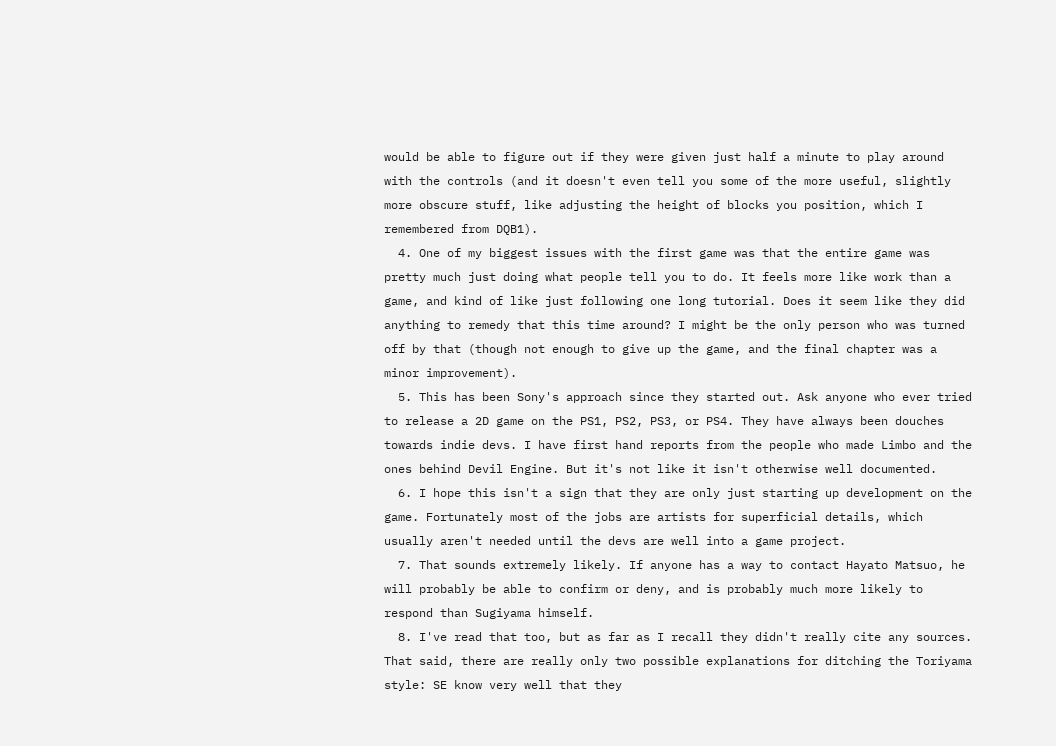would be able to figure out if they were given just half a minute to play around with the controls (and it doesn't even tell you some of the more useful, slightly more obscure stuff, like adjusting the height of blocks you position, which I remembered from DQB1).
  4. One of my biggest issues with the first game was that the entire game was pretty much just doing what people tell you to do. It feels more like work than a game, and kind of like just following one long tutorial. Does it seem like they did anything to remedy that this time around? I might be the only person who was turned off by that (though not enough to give up the game, and the final chapter was a minor improvement).
  5. This has been Sony's approach since they started out. Ask anyone who ever tried to release a 2D game on the PS1, PS2, PS3, or PS4. They have always been douches towards indie devs. I have first hand reports from the people who made Limbo and the ones behind Devil Engine. But it's not like it isn't otherwise well documented.
  6. I hope this isn't a sign that they are only just starting up development on the game. Fortunately most of the jobs are artists for superficial details, which usually aren't needed until the devs are well into a game project.
  7. That sounds extremely likely. If anyone has a way to contact Hayato Matsuo, he will probably be able to confirm or deny, and is probably much more likely to respond than Sugiyama himself.
  8. I've read that too, but as far as I recall they didn't really cite any sources. That said, there are really only two possible explanations for ditching the Toriyama style: SE know very well that they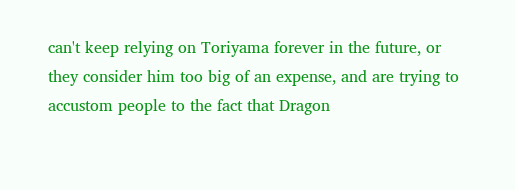can't keep relying on Toriyama forever in the future, or they consider him too big of an expense, and are trying to accustom people to the fact that Dragon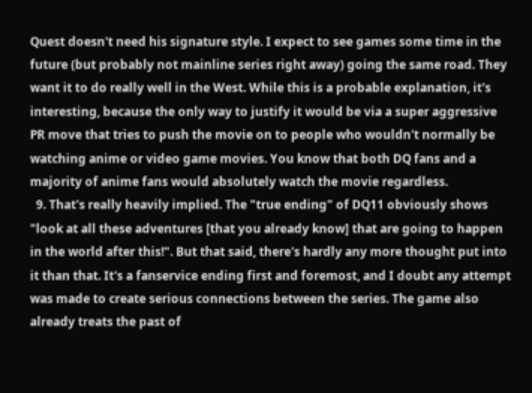Quest doesn't need his signature style. I expect to see games some time in the future (but probably not mainline series right away) going the same road. They want it to do really well in the West. While this is a probable explanation, it's interesting, because the only way to justify it would be via a super aggressive PR move that tries to push the movie on to people who wouldn't normally be watching anime or video game movies. You know that both DQ fans and a majority of anime fans would absolutely watch the movie regardless.
  9. That's really heavily implied. The "true ending" of DQ11 obviously shows "look at all these adventures [that you already know] that are going to happen in the world after this!". But that said, there's hardly any more thought put into it than that. It's a fanservice ending first and foremost, and I doubt any attempt was made to create serious connections between the series. The game also already treats the past of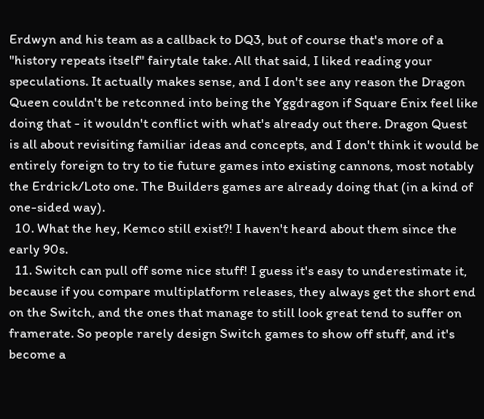Erdwyn and his team as a callback to DQ3, but of course that's more of a "history repeats itself" fairytale take. All that said, I liked reading your speculations. It actually makes sense, and I don't see any reason the Dragon Queen couldn't be retconned into being the Yggdragon if Square Enix feel like doing that - it wouldn't conflict with what's already out there. Dragon Quest is all about revisiting familiar ideas and concepts, and I don't think it would be entirely foreign to try to tie future games into existing cannons, most notably the Erdrick/Loto one. The Builders games are already doing that (in a kind of one-sided way).
  10. What the hey, Kemco still exist?! I haven't heard about them since the early 90s.
  11. Switch can pull off some nice stuff! I guess it's easy to underestimate it, because if you compare multiplatform releases, they always get the short end on the Switch, and the ones that manage to still look great tend to suffer on framerate. So people rarely design Switch games to show off stuff, and it's become a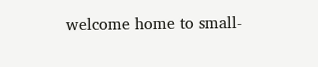welcome home to small-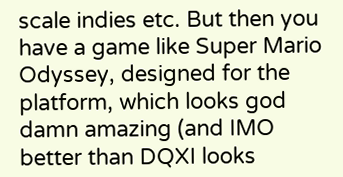scale indies etc. But then you have a game like Super Mario Odyssey, designed for the platform, which looks god damn amazing (and IMO better than DQXI looks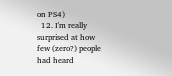on PS4)
  12. I'm really surprised at how few (zero?) people had heard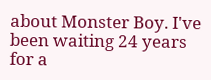about Monster Boy. I've been waiting 24 years for a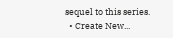sequel to this series.
  • Create New...